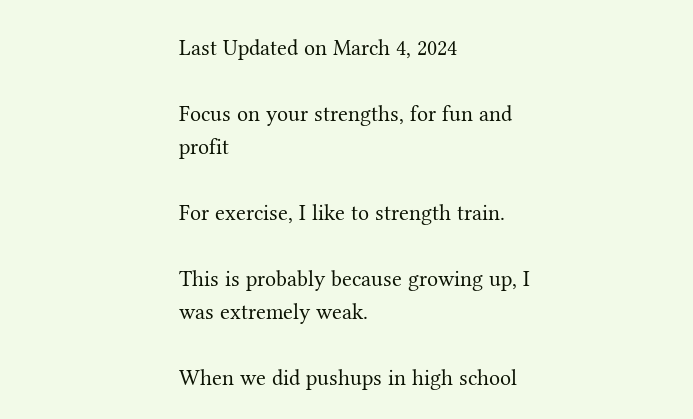Last Updated on March 4, 2024

Focus on your strengths, for fun and profit

For exercise, I like to strength train.

This is probably because growing up, I was extremely weak.

When we did pushups in high school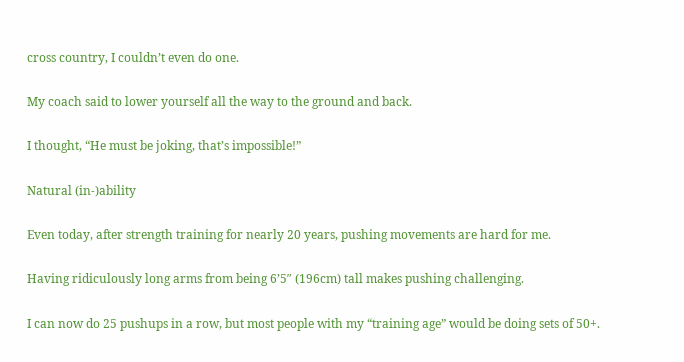cross country, I couldn’t even do one.

My coach said to lower yourself all the way to the ground and back.

I thought, “He must be joking, that’s impossible!”

Natural (in-)ability

Even today, after strength training for nearly 20 years, pushing movements are hard for me.

Having ridiculously long arms from being 6’5″ (196cm) tall makes pushing challenging.

I can now do 25 pushups in a row, but most people with my “training age” would be doing sets of 50+.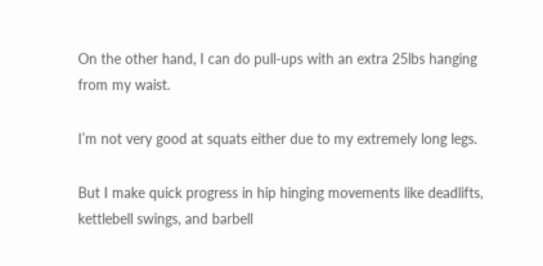On the other hand, I can do pull-ups with an extra 25lbs hanging from my waist.

I’m not very good at squats either due to my extremely long legs.

But I make quick progress in hip hinging movements like deadlifts, kettlebell swings, and barbell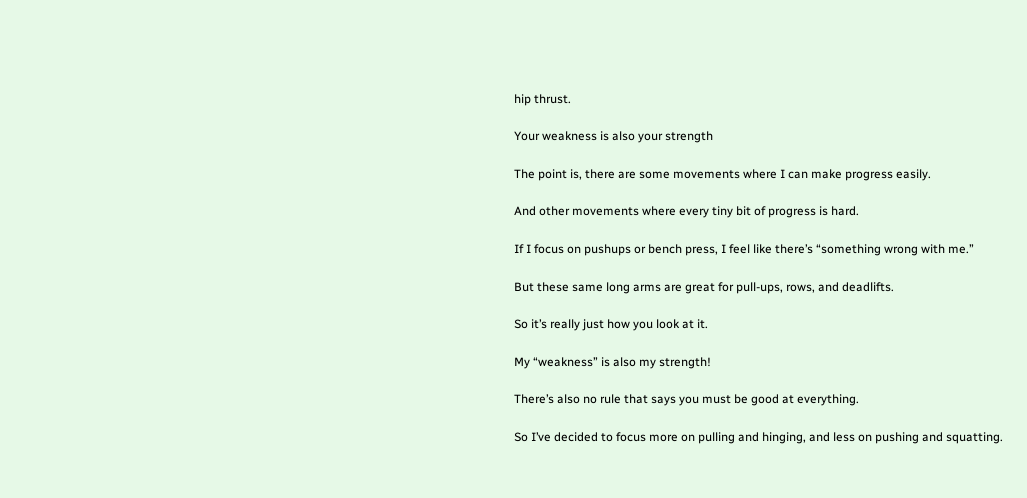hip thrust.

Your weakness is also your strength

The point is, there are some movements where I can make progress easily.

And other movements where every tiny bit of progress is hard.

If I focus on pushups or bench press, I feel like there’s “something wrong with me.”

But these same long arms are great for pull-ups, rows, and deadlifts.

So it’s really just how you look at it.

My “weakness” is also my strength!

There’s also no rule that says you must be good at everything.

So I’ve decided to focus more on pulling and hinging, and less on pushing and squatting.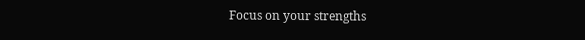Focus on your strengths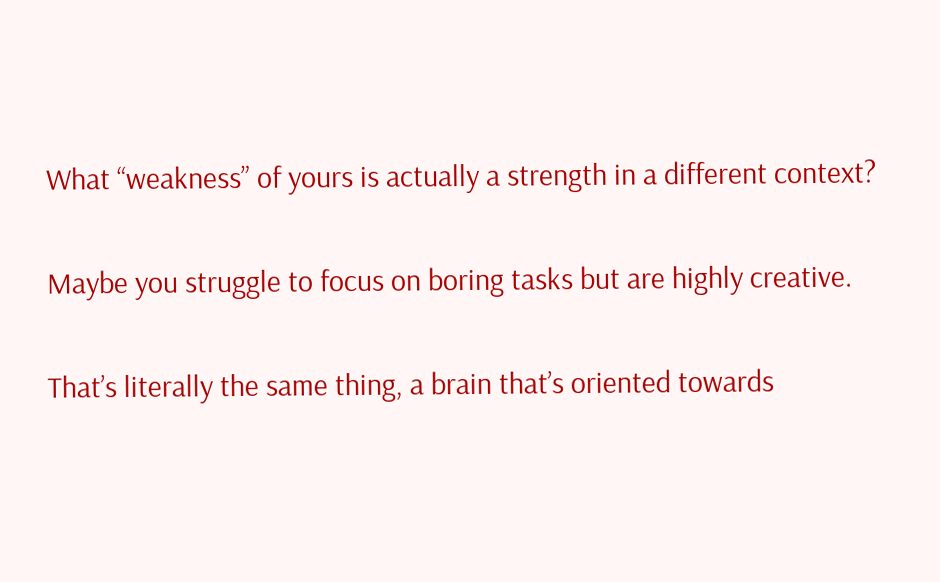What “weakness” of yours is actually a strength in a different context?

Maybe you struggle to focus on boring tasks but are highly creative.

That’s literally the same thing, a brain that’s oriented towards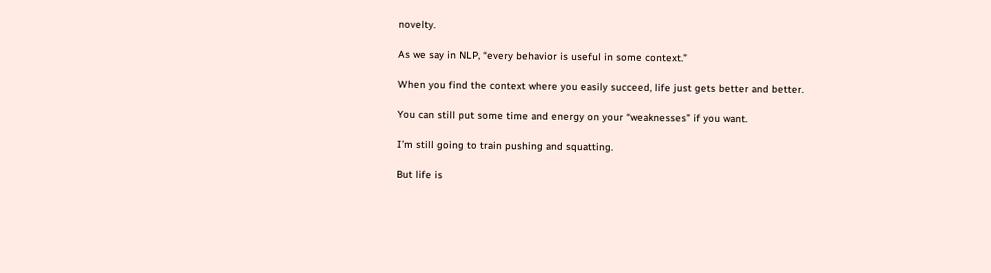novelty.

As we say in NLP, “every behavior is useful in some context.”

When you find the context where you easily succeed, life just gets better and better.

You can still put some time and energy on your “weaknesses” if you want.

I’m still going to train pushing and squatting.

But life is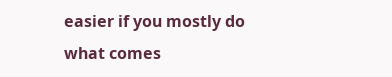easier if you mostly do what comes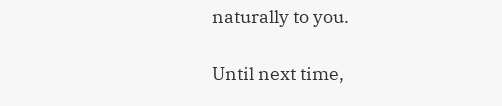naturally to you.

Until next time,